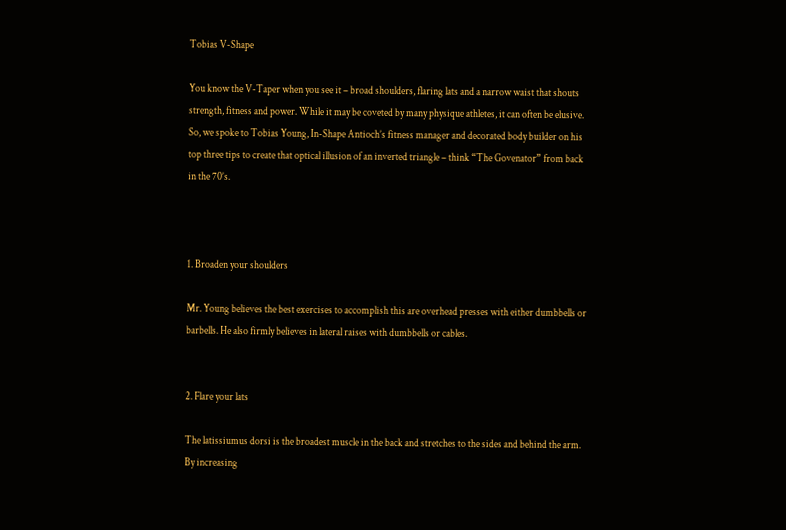Tobias V-Shape

You know the V-Taper when you see it – broad shoulders, flaring lats and a narrow waist that shouts strength, fitness and power. While it may be coveted by many physique athletes, it can often be elusive. So, we spoke to Tobias Young, In-Shape Antioch’s fitness manager and decorated body builder on his top three tips to create that optical illusion of an inverted triangle – think “The Govenator” from back in the 70’s.



1. Broaden your shoulders

Mr. Young believes the best exercises to accomplish this are overhead presses with either dumbbells or barbells. He also firmly believes in lateral raises with dumbbells or cables.


2. Flare your lats

The latissiumus dorsi is the broadest muscle in the back and stretches to the sides and behind the arm. By increasing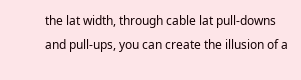the lat width, through cable lat pull-downs and pull-ups, you can create the illusion of a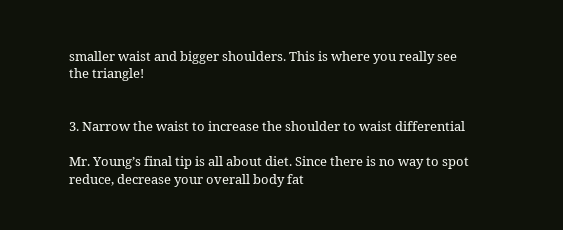smaller waist and bigger shoulders. This is where you really see the triangle!


3. Narrow the waist to increase the shoulder to waist differential

Mr. Young’s final tip is all about diet. Since there is no way to spot reduce, decrease your overall body fat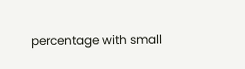percentage with small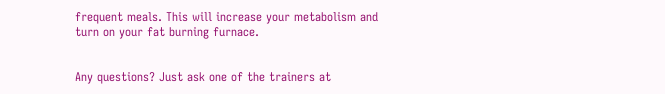frequent meals. This will increase your metabolism and turn on your fat burning furnace.


Any questions? Just ask one of the trainers at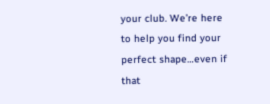your club. We’re here to help you find your perfect shape…even if that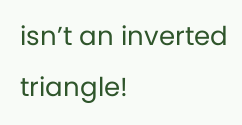isn’t an inverted triangle!